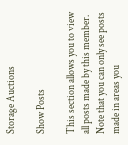Storage Auctions

Show Posts

This section allows you to view all posts made by this member. Note that you can only see posts made in areas you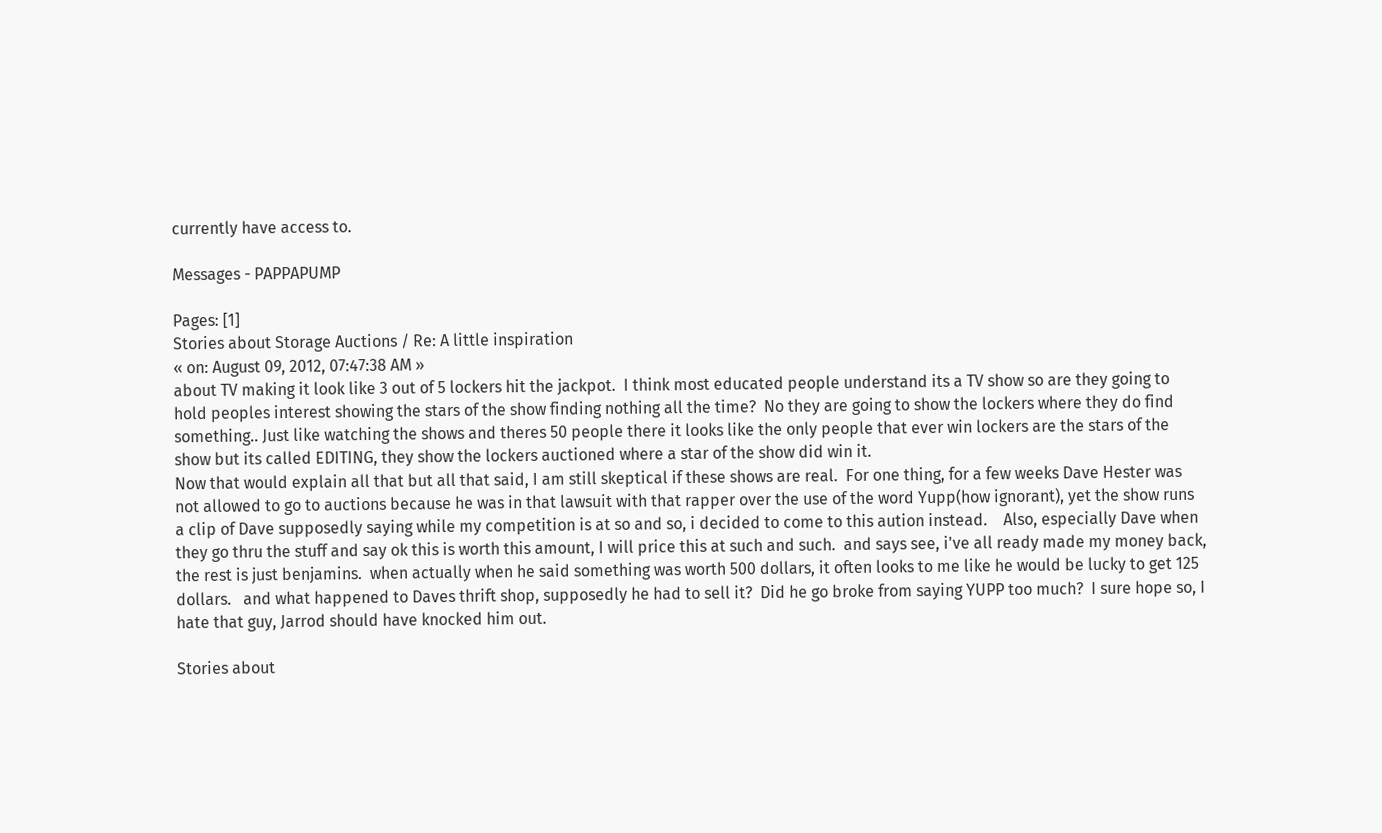currently have access to.

Messages - PAPPAPUMP

Pages: [1]
Stories about Storage Auctions / Re: A little inspiration
« on: August 09, 2012, 07:47:38 AM »
about TV making it look like 3 out of 5 lockers hit the jackpot.  I think most educated people understand its a TV show so are they going to hold peoples interest showing the stars of the show finding nothing all the time?  No they are going to show the lockers where they do find something.. Just like watching the shows and theres 50 people there it looks like the only people that ever win lockers are the stars of the show but its called EDITING, they show the lockers auctioned where a star of the show did win it.
Now that would explain all that but all that said, I am still skeptical if these shows are real.  For one thing, for a few weeks Dave Hester was not allowed to go to auctions because he was in that lawsuit with that rapper over the use of the word Yupp(how ignorant), yet the show runs a clip of Dave supposedly saying while my competition is at so and so, i decided to come to this aution instead.    Also, especially Dave when they go thru the stuff and say ok this is worth this amount, I will price this at such and such.  and says see, i've all ready made my money back, the rest is just benjamins.  when actually when he said something was worth 500 dollars, it often looks to me like he would be lucky to get 125 dollars.   and what happened to Daves thrift shop, supposedly he had to sell it?  Did he go broke from saying YUPP too much?  I sure hope so, I hate that guy, Jarrod should have knocked him out.

Stories about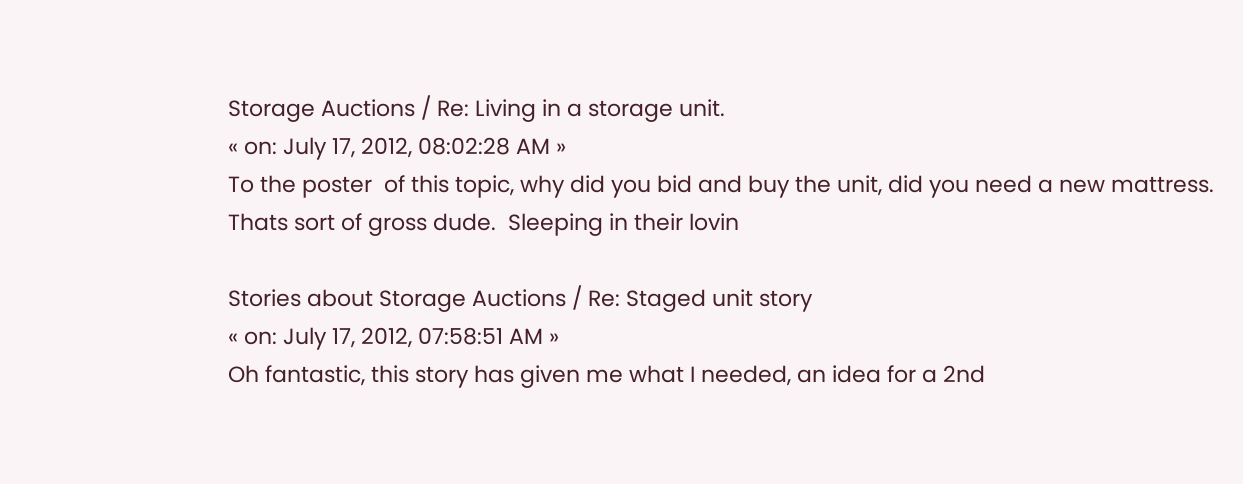Storage Auctions / Re: Living in a storage unit.
« on: July 17, 2012, 08:02:28 AM »
To the poster  of this topic, why did you bid and buy the unit, did you need a new mattress.  Thats sort of gross dude.  Sleeping in their lovin

Stories about Storage Auctions / Re: Staged unit story
« on: July 17, 2012, 07:58:51 AM »
Oh fantastic, this story has given me what I needed, an idea for a 2nd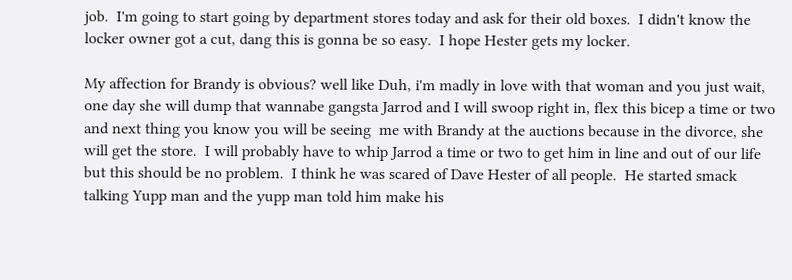job.  I'm going to start going by department stores today and ask for their old boxes.  I didn't know the locker owner got a cut, dang this is gonna be so easy.  I hope Hester gets my locker.

My affection for Brandy is obvious? well like Duh, i'm madly in love with that woman and you just wait, one day she will dump that wannabe gangsta Jarrod and I will swoop right in, flex this bicep a time or two and next thing you know you will be seeing  me with Brandy at the auctions because in the divorce, she will get the store.  I will probably have to whip Jarrod a time or two to get him in line and out of our life but this should be no problem.  I think he was scared of Dave Hester of all people.  He started smack talking Yupp man and the yupp man told him make his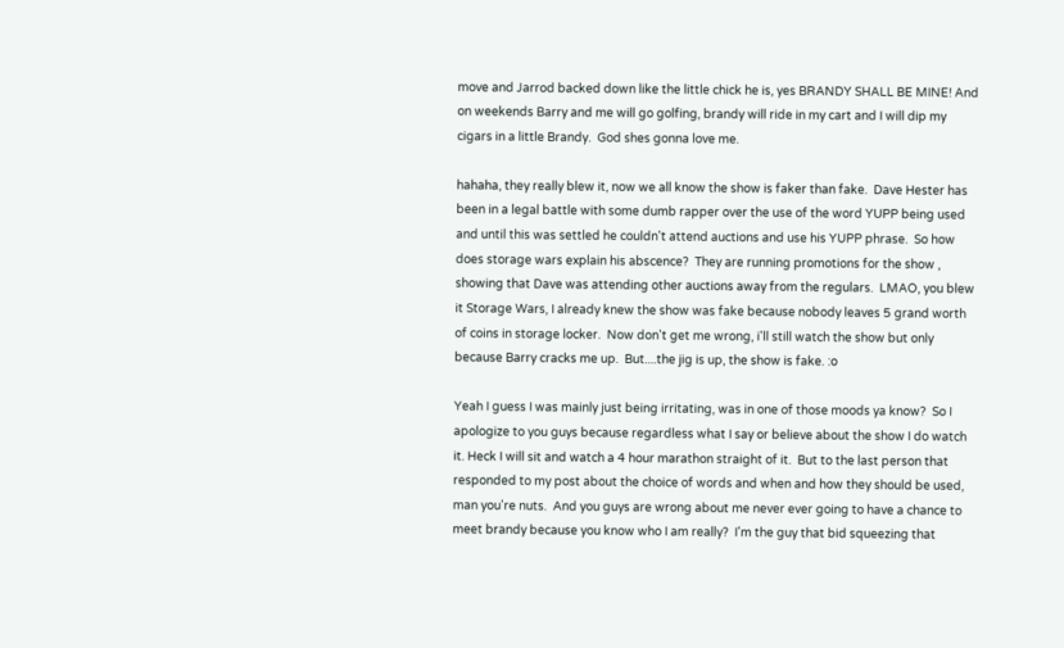move and Jarrod backed down like the little chick he is, yes BRANDY SHALL BE MINE! And on weekends Barry and me will go golfing, brandy will ride in my cart and I will dip my cigars in a little Brandy.  God shes gonna love me.

hahaha, they really blew it, now we all know the show is faker than fake.  Dave Hester has been in a legal battle with some dumb rapper over the use of the word YUPP being used and until this was settled he couldn't attend auctions and use his YUPP phrase.  So how does storage wars explain his abscence?  They are running promotions for the show , showing that Dave was attending other auctions away from the regulars.  LMAO, you blew it Storage Wars, I already knew the show was fake because nobody leaves 5 grand worth of coins in storage locker.  Now don't get me wrong, i'll still watch the show but only because Barry cracks me up.  But....the jig is up, the show is fake. :o

Yeah I guess I was mainly just being irritating, was in one of those moods ya know?  So I apologize to you guys because regardless what I say or believe about the show I do watch it. Heck I will sit and watch a 4 hour marathon straight of it.  But to the last person that responded to my post about the choice of words and when and how they should be used, man you're nuts.  And you guys are wrong about me never ever going to have a chance to meet brandy because you know who I am really?  I'm the guy that bid squeezing that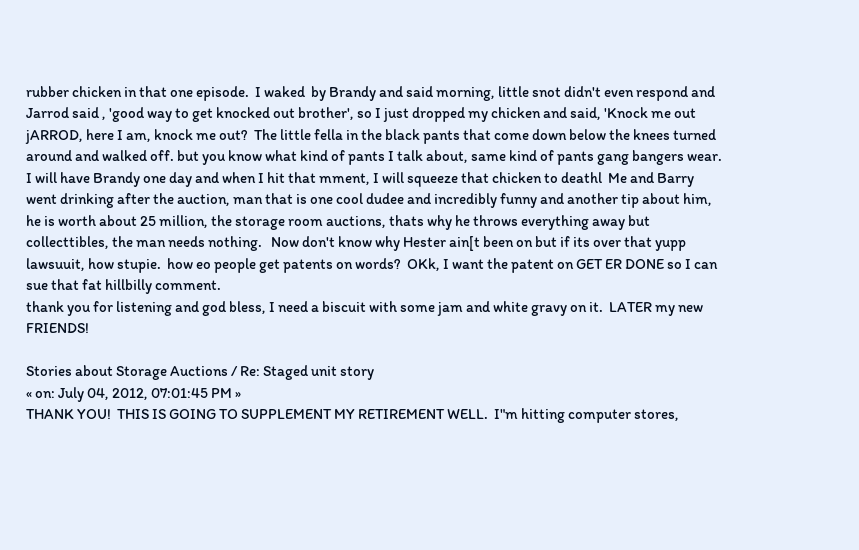rubber chicken in that one episode.  I waked  by Brandy and said morning, little snot didn't even respond and Jarrod said , 'good way to get knocked out brother', so I just dropped my chicken and said, 'Knock me out jARROD, here I am, knock me out?  The little fella in the black pants that come down below the knees turned around and walked off. but you know what kind of pants I talk about, same kind of pants gang bangers wear.   I will have Brandy one day and when I hit that mment, I will squeeze that chicken to deathl  Me and Barry went drinking after the auction, man that is one cool dudee and incredibly funny and another tip about him, he is worth about 25 million, the storage room auctions, thats why he throws everything away but collecttibles, the man needs nothing.   Now don't know why Hester ain[t been on but if its over that yupp lawsuuit, how stupie.  how eo people get patents on words?  OKk, I want the patent on GET ER DONE so I can sue that fat hillbilly comment.
thank you for listening and god bless, I need a biscuit with some jam and white gravy on it.  LATER my new FRIENDS!

Stories about Storage Auctions / Re: Staged unit story
« on: July 04, 2012, 07:01:45 PM »
THANK YOU!  THIS IS GOING TO SUPPLEMENT MY RETIREMENT WELL.  I"m hitting computer stores,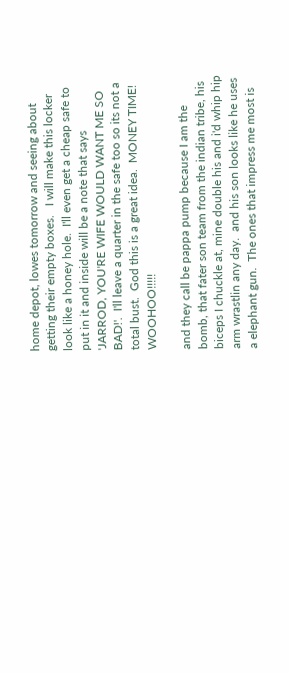home depot, lowes tomorrow and seeing about getting their empty boxes.   I will make this locker look like a honey hole.  I'll even get a cheap safe to put in it and inside will be a note that says 'JARROD, YOU'RE WIFE WOULD WANT ME SO BAD!'.  I'll leave a quarter in the safe too so its not a total bust.  God this is a great idea.  MONEY TIME!  WOOHOO!!!!!

and they call be pappa pump because I am the bomb, that fater son team from the indian tribe, his biceps I chuckle at, mine double his and i'd whip hip arm wrastlin any day.  and his son looks like he uses a elephant gun.  The ones that impress me most is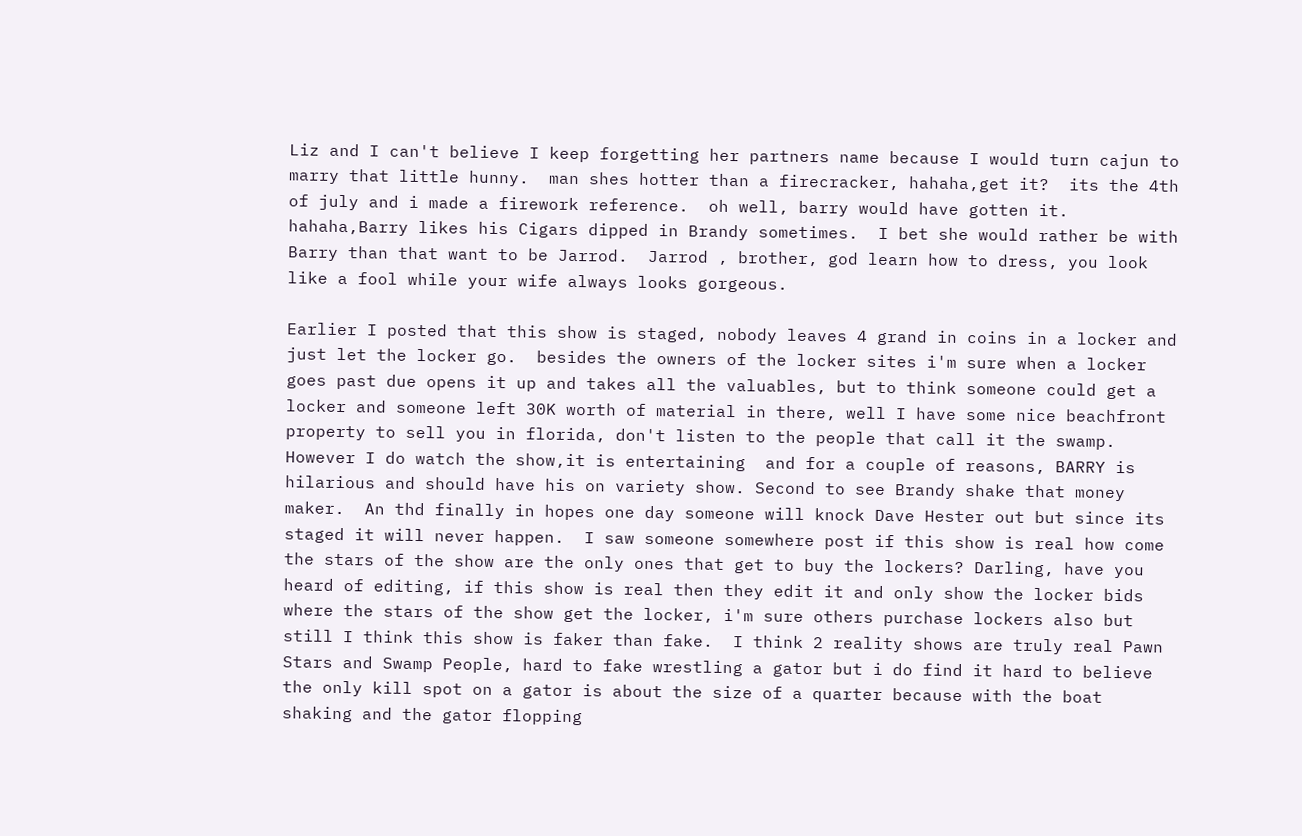Liz and I can't believe I keep forgetting her partners name because I would turn cajun to marry that little hunny.  man shes hotter than a firecracker, hahaha,get it?  its the 4th of july and i made a firework reference.  oh well, barry would have gotten it.
hahaha,Barry likes his Cigars dipped in Brandy sometimes.  I bet she would rather be with Barry than that want to be Jarrod.  Jarrod , brother, god learn how to dress, you look like a fool while your wife always looks gorgeous.

Earlier I posted that this show is staged, nobody leaves 4 grand in coins in a locker and just let the locker go.  besides the owners of the locker sites i'm sure when a locker goes past due opens it up and takes all the valuables, but to think someone could get a locker and someone left 30K worth of material in there, well I have some nice beachfront property to sell you in florida, don't listen to the people that call it the swamp.  However I do watch the show,it is entertaining  and for a couple of reasons, BARRY is hilarious and should have his on variety show. Second to see Brandy shake that money maker.  An thd finally in hopes one day someone will knock Dave Hester out but since its staged it will never happen.  I saw someone somewhere post if this show is real how come the stars of the show are the only ones that get to buy the lockers? Darling, have you heard of editing, if this show is real then they edit it and only show the locker bids where the stars of the show get the locker, i'm sure others purchase lockers also but still I think this show is faker than fake.  I think 2 reality shows are truly real Pawn Stars and Swamp People, hard to fake wrestling a gator but i do find it hard to believe the only kill spot on a gator is about the size of a quarter because with the boat shaking and the gator flopping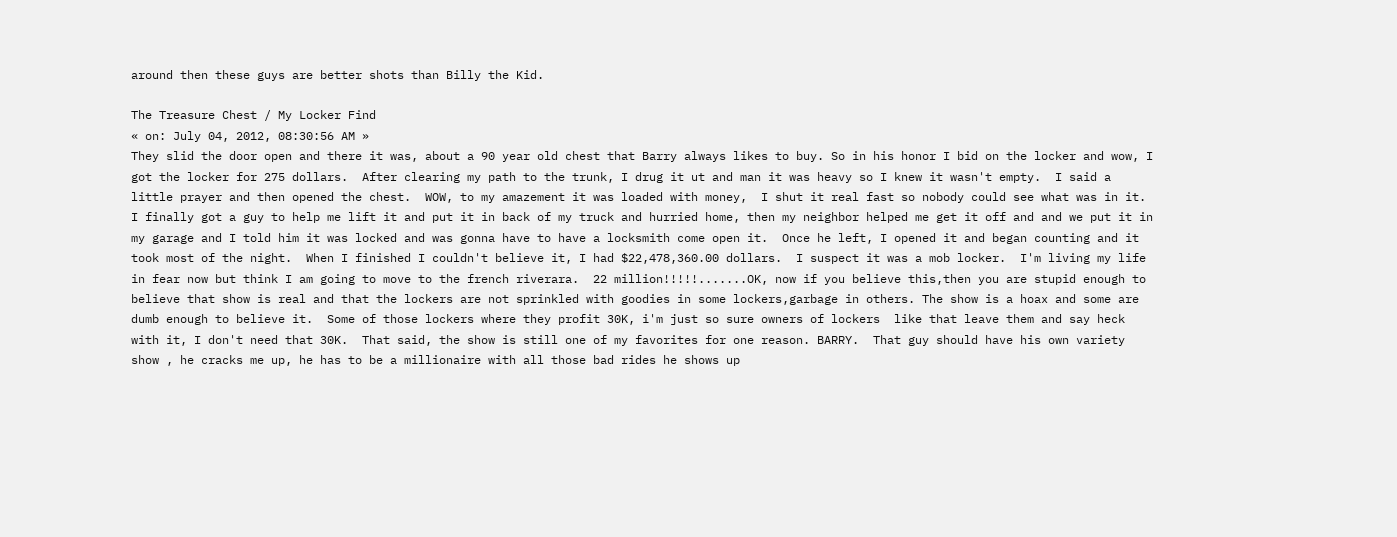around then these guys are better shots than Billy the Kid.

The Treasure Chest / My Locker Find
« on: July 04, 2012, 08:30:56 AM »
They slid the door open and there it was, about a 90 year old chest that Barry always likes to buy. So in his honor I bid on the locker and wow, I got the locker for 275 dollars.  After clearing my path to the trunk, I drug it ut and man it was heavy so I knew it wasn't empty.  I said a little prayer and then opened the chest.  WOW, to my amazement it was loaded with money,  I shut it real fast so nobody could see what was in it.  I finally got a guy to help me lift it and put it in back of my truck and hurried home, then my neighbor helped me get it off and and we put it in my garage and I told him it was locked and was gonna have to have a locksmith come open it.  Once he left, I opened it and began counting and it took most of the night.  When I finished I couldn't believe it, I had $22,478,360.00 dollars.  I suspect it was a mob locker.  I'm living my life in fear now but think I am going to move to the french riverara.  22 million!!!!!.......OK, now if you believe this,then you are stupid enough to believe that show is real and that the lockers are not sprinkled with goodies in some lockers,garbage in others. The show is a hoax and some are dumb enough to believe it.  Some of those lockers where they profit 30K, i'm just so sure owners of lockers  like that leave them and say heck with it, I don't need that 30K.  That said, the show is still one of my favorites for one reason. BARRY.  That guy should have his own variety show , he cracks me up, he has to be a millionaire with all those bad rides he shows up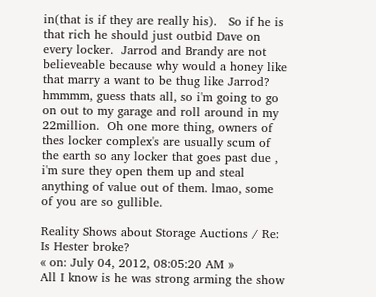in(that is if they are really his).   So if he is that rich he should just outbid Dave on every locker.  Jarrod and Brandy are not believeable because why would a honey like that marry a want to be thug like Jarrod?  hmmmm, guess thats all, so i'm going to go on out to my garage and roll around in my 22million.  Oh one more thing, owners of thes locker complex's are usually scum of the earth so any locker that goes past due , i'm sure they open them up and steal anything of value out of them. lmao, some of you are so gullible.

Reality Shows about Storage Auctions / Re: Is Hester broke?
« on: July 04, 2012, 08:05:20 AM »
All I know is he was strong arming the show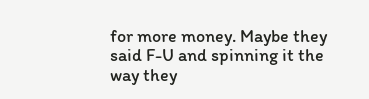for more money. Maybe they said F-U and spinning it the way they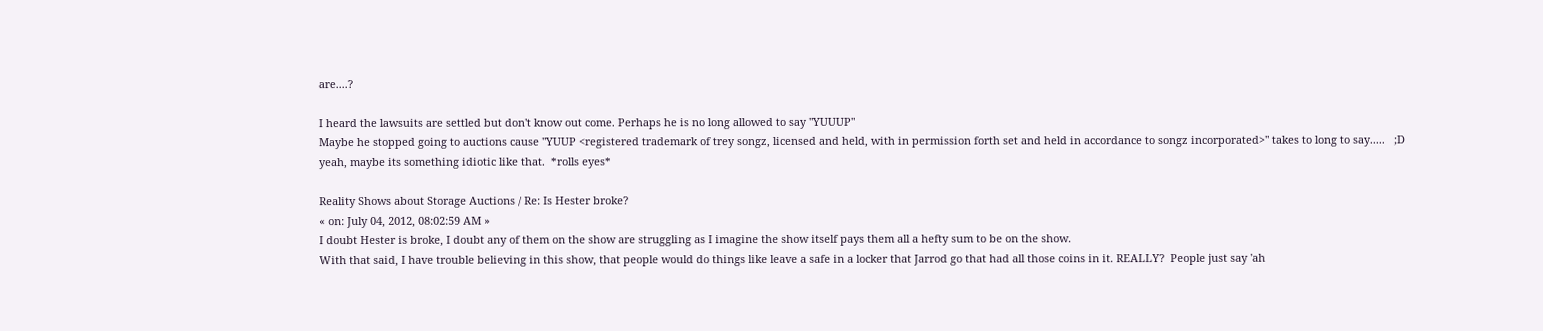are....?

I heard the lawsuits are settled but don't know out come. Perhaps he is no long allowed to say "YUUUP"
Maybe he stopped going to auctions cause "YUUP <registered trademark of trey songz, licensed and held, with in permission forth set and held in accordance to songz incorporated>" takes to long to say.....   ;D
yeah, maybe its something idiotic like that.  *rolls eyes*

Reality Shows about Storage Auctions / Re: Is Hester broke?
« on: July 04, 2012, 08:02:59 AM »
I doubt Hester is broke, I doubt any of them on the show are struggling as I imagine the show itself pays them all a hefty sum to be on the show.
With that said, I have trouble believing in this show, that people would do things like leave a safe in a locker that Jarrod go that had all those coins in it. REALLY?  People just say 'ah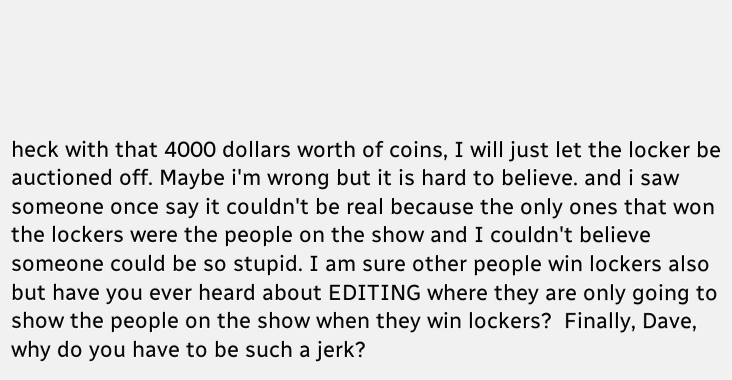heck with that 4000 dollars worth of coins, I will just let the locker be auctioned off. Maybe i'm wrong but it is hard to believe. and i saw someone once say it couldn't be real because the only ones that won the lockers were the people on the show and I couldn't believe someone could be so stupid. I am sure other people win lockers also but have you ever heard about EDITING where they are only going to show the people on the show when they win lockers?  Finally, Dave, why do you have to be such a jerk?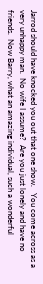Jarrod should have knocked you out that one show.   You come across as a very unhappy man.  No wife I assume?  Are you just lonely and have no friends.  Now Barry, what an amazing individual, such a wonderful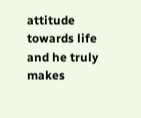attitude towards life and he truly makes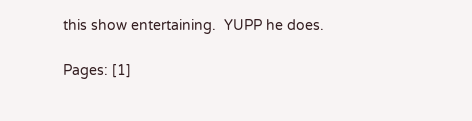this show entertaining.  YUPP he does.

Pages: [1]